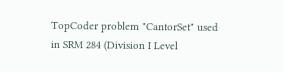TopCoder problem "CantorSet" used in SRM 284 (Division I Level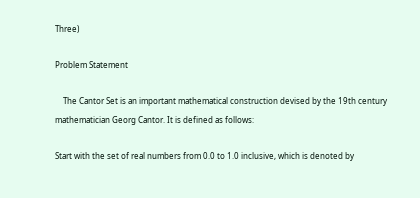Three)

Problem Statement

    The Cantor Set is an important mathematical construction devised by the 19th century mathematician Georg Cantor. It is defined as follows:

Start with the set of real numbers from 0.0 to 1.0 inclusive, which is denoted by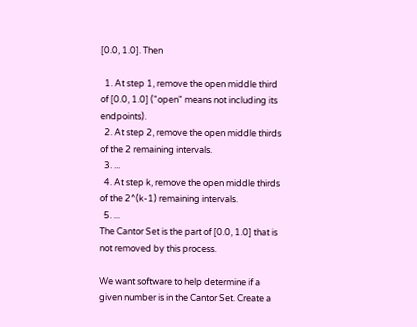[0.0, 1.0]. Then

  1. At step 1, remove the open middle third of [0.0, 1.0] ("open" means not including its endpoints).
  2. At step 2, remove the open middle thirds of the 2 remaining intervals.
  3. ...
  4. At step k, remove the open middle thirds of the 2^(k-1) remaining intervals.
  5. ...
The Cantor Set is the part of [0.0, 1.0] that is not removed by this process.

We want software to help determine if a given number is in the Cantor Set. Create a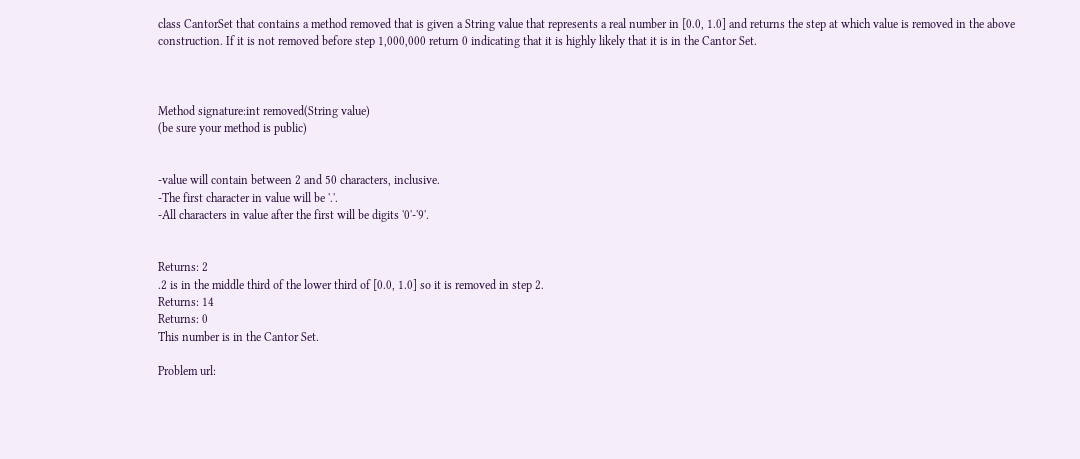class CantorSet that contains a method removed that is given a String value that represents a real number in [0.0, 1.0] and returns the step at which value is removed in the above construction. If it is not removed before step 1,000,000 return 0 indicating that it is highly likely that it is in the Cantor Set.



Method signature:int removed(String value)
(be sure your method is public)


-value will contain between 2 and 50 characters, inclusive.
-The first character in value will be '.'.
-All characters in value after the first will be digits '0'-'9'.


Returns: 2
.2 is in the middle third of the lower third of [0.0, 1.0] so it is removed in step 2.
Returns: 14
Returns: 0
This number is in the Cantor Set.

Problem url: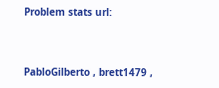Problem stats url:




PabloGilberto , brett1479 ,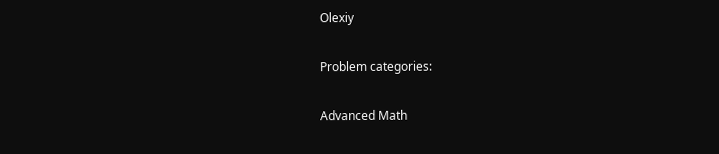Olexiy

Problem categories:

Advanced Math